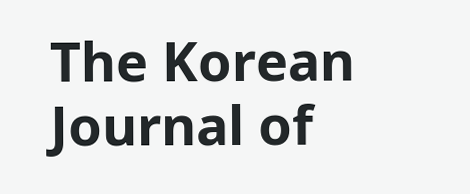The Korean Journal of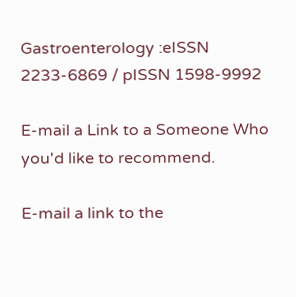Gastroenterology :eISSN 2233-6869 / pISSN 1598-9992

E-mail a Link to a Someone Who you'd like to recommend.

E-mail a link to the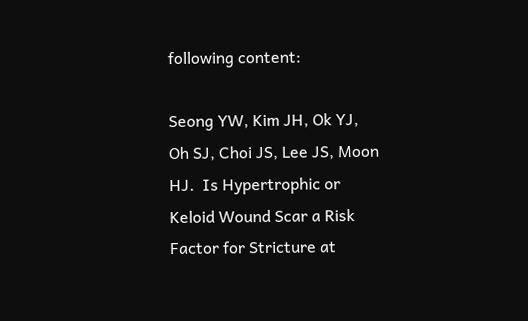following content:

Seong YW, Kim JH, Ok YJ, Oh SJ, Choi JS, Lee JS, Moon HJ.  Is Hypertrophic or Keloid Wound Scar a Risk Factor for Stricture at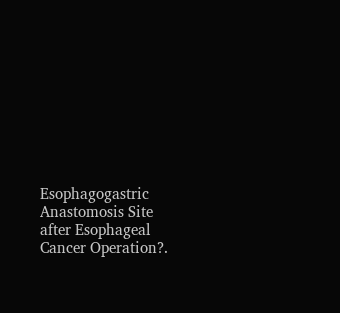Esophagogastric Anastomosis Site after Esophageal Cancer Operation?.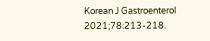Korean J Gastroenterol 2021;78:213-218.